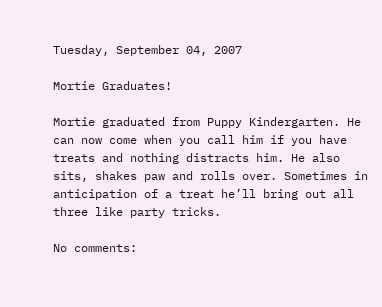Tuesday, September 04, 2007

Mortie Graduates!

Mortie graduated from Puppy Kindergarten. He can now come when you call him if you have treats and nothing distracts him. He also sits, shakes paw and rolls over. Sometimes in anticipation of a treat he’ll bring out all three like party tricks.

No comments: